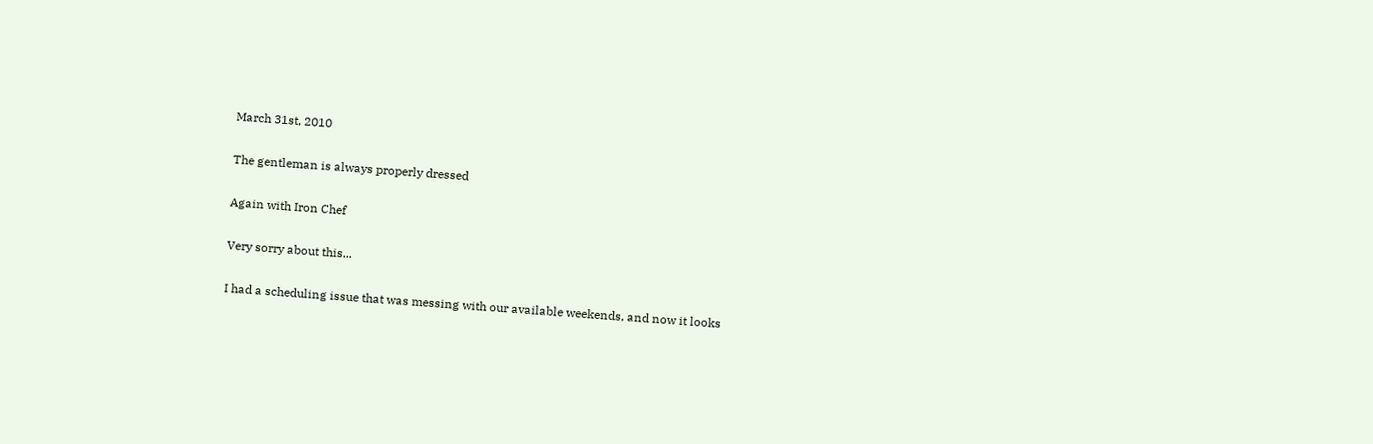March 31st, 2010

The gentleman is always properly dressed

Again with Iron Chef

Very sorry about this...

I had a scheduling issue that was messing with our available weekends, and now it looks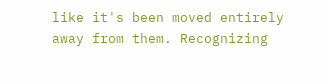like it's been moved entirely away from them. Recognizing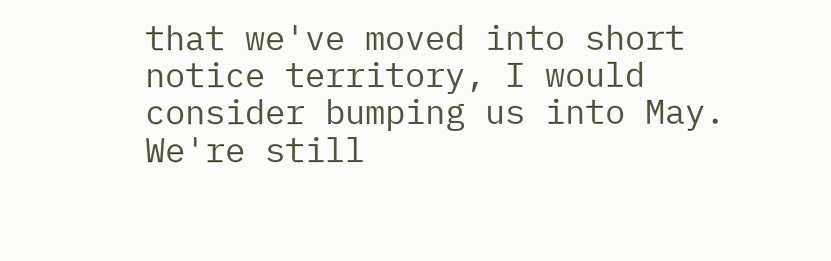that we've moved into short notice territory, I would consider bumping us into May. We're still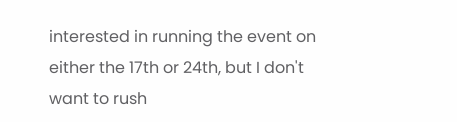interested in running the event on either the 17th or 24th, but I don't want to rush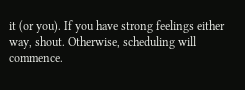it (or you). If you have strong feelings either way, shout. Otherwise, scheduling will commence.